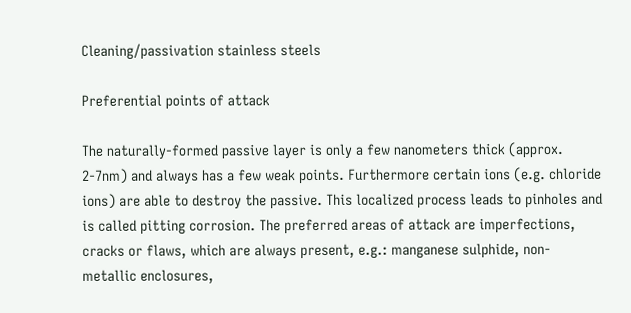Cleaning/passivation stainless steels

Preferential points of attack

The naturally-formed passive layer is only a few nanometers thick (approx. 2-7nm) and always has a few weak points. Furthermore certain ions (e.g. chloride ions) are able to destroy the passive. This localized process leads to pinholes and is called pitting corrosion. The preferred areas of attack are imperfections, cracks or flaws, which are always present, e.g.: manganese sulphide, non-metallic enclosures,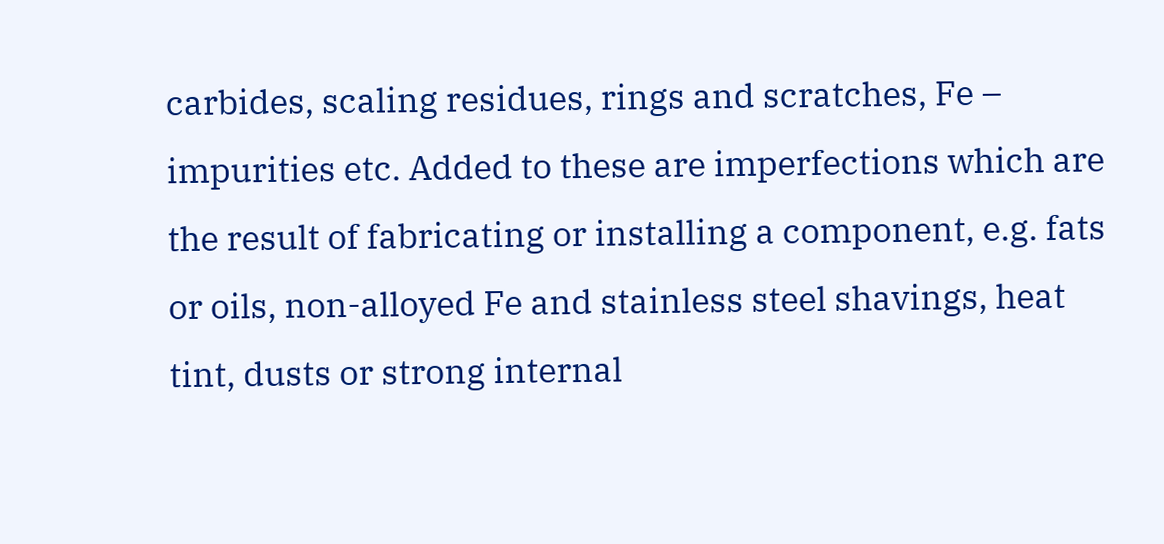carbides, scaling residues, rings and scratches, Fe – impurities etc. Added to these are imperfections which are the result of fabricating or installing a component, e.g. fats or oils, non-alloyed Fe and stainless steel shavings, heat tint, dusts or strong internal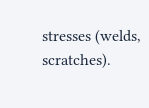stresses (welds, scratches).